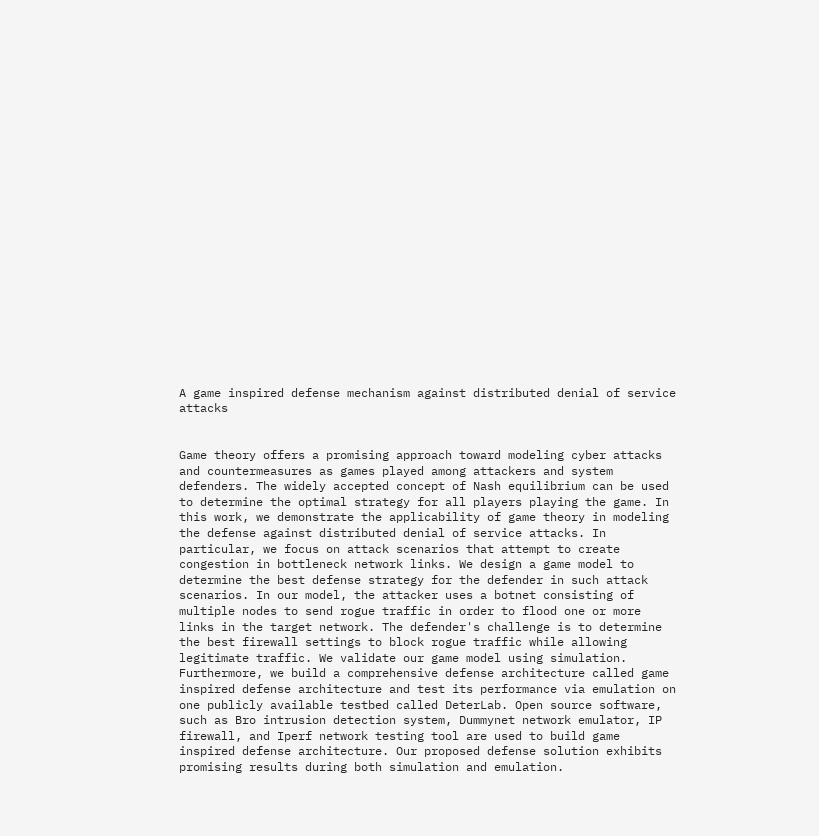A game inspired defense mechanism against distributed denial of service attacks


Game theory offers a promising approach toward modeling cyber attacks and countermeasures as games played among attackers and system defenders. The widely accepted concept of Nash equilibrium can be used to determine the optimal strategy for all players playing the game. In this work, we demonstrate the applicability of game theory in modeling the defense against distributed denial of service attacks. In particular, we focus on attack scenarios that attempt to create congestion in bottleneck network links. We design a game model to determine the best defense strategy for the defender in such attack scenarios. In our model, the attacker uses a botnet consisting of multiple nodes to send rogue traffic in order to flood one or more links in the target network. The defender's challenge is to determine the best firewall settings to block rogue traffic while allowing legitimate traffic. We validate our game model using simulation. Furthermore, we build a comprehensive defense architecture called game inspired defense architecture and test its performance via emulation on one publicly available testbed called DeterLab. Open source software, such as Bro intrusion detection system, Dummynet network emulator, IP firewall, and Iperf network testing tool are used to build game inspired defense architecture. Our proposed defense solution exhibits promising results during both simulation and emulation.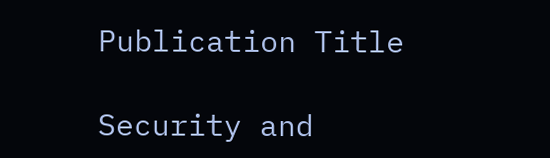Publication Title

Security and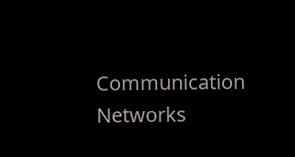Communication Networks